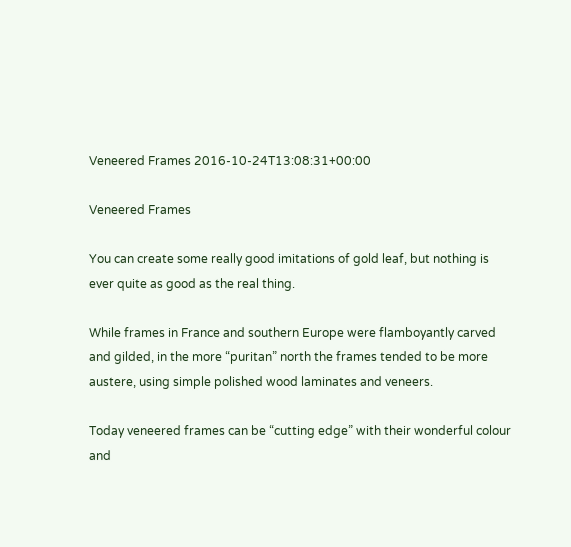Veneered Frames 2016-10-24T13:08:31+00:00

Veneered Frames

You can create some really good imitations of gold leaf, but nothing is ever quite as good as the real thing.

While frames in France and southern Europe were flamboyantly carved and gilded, in the more “puritan” north the frames tended to be more austere, using simple polished wood laminates and veneers.

Today veneered frames can be “cutting edge” with their wonderful colour and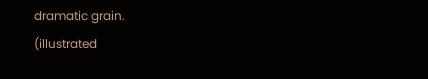dramatic grain.
(illustrated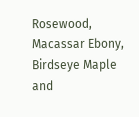Rosewood, Macassar Ebony, Birdseye Maple and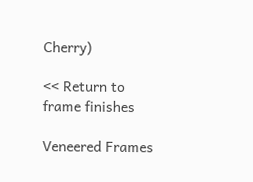Cherry)

<< Return to frame finishes

Veneered Frames